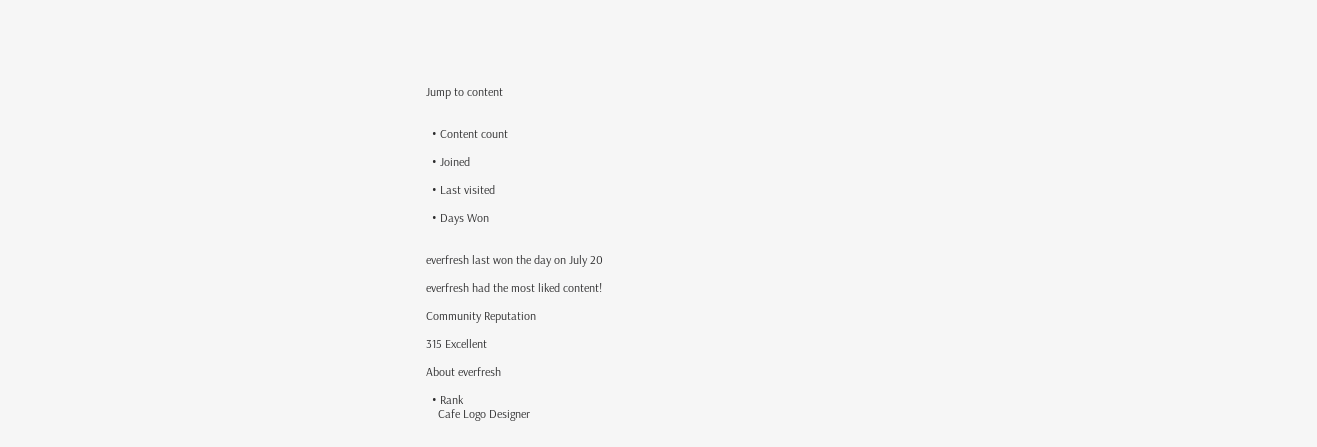Jump to content


  • Content count

  • Joined

  • Last visited

  • Days Won


everfresh last won the day on July 20

everfresh had the most liked content!

Community Reputation

315 Excellent

About everfresh

  • Rank
    Cafe Logo Designer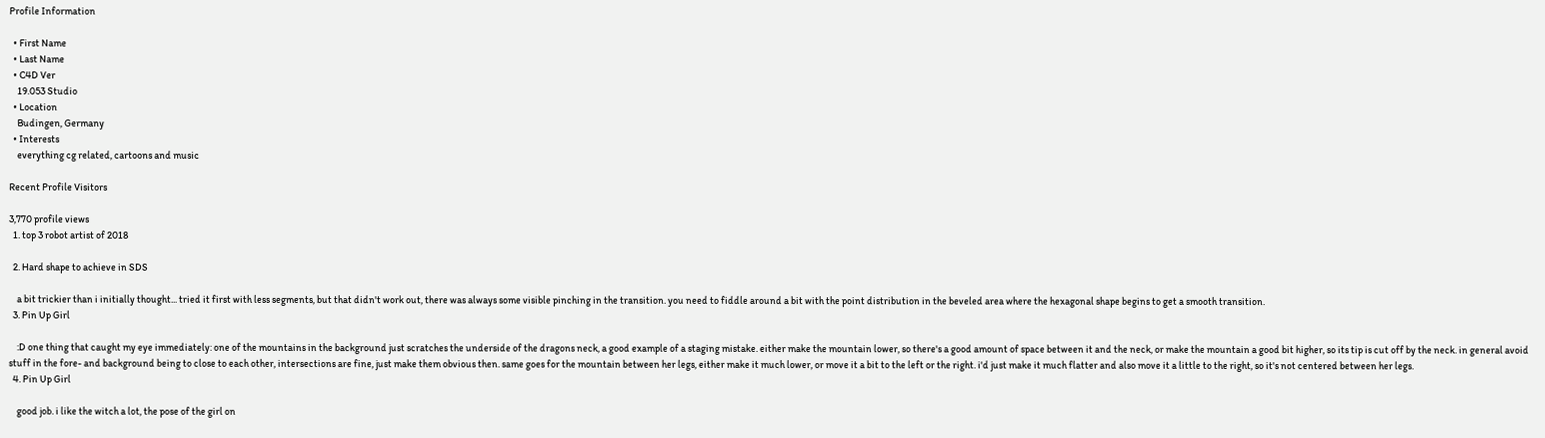Profile Information

  • First Name
  • Last Name
  • C4D Ver
    19.053 Studio
  • Location
    Budingen, Germany
  • Interests
    everything cg related, cartoons and music

Recent Profile Visitors

3,770 profile views
  1. top 3 robot artist of 2018

  2. Hard shape to achieve in SDS

    a bit trickier than i initially thought... tried it first with less segments, but that didn't work out, there was always some visible pinching in the transition. you need to fiddle around a bit with the point distribution in the beveled area where the hexagonal shape begins to get a smooth transition.
  3. Pin Up Girl

    :D one thing that caught my eye immediately: one of the mountains in the background just scratches the underside of the dragons neck, a good example of a staging mistake. either make the mountain lower, so there's a good amount of space between it and the neck, or make the mountain a good bit higher, so its tip is cut off by the neck. in general avoid stuff in the fore- and background being to close to each other, intersections are fine, just make them obvious then. same goes for the mountain between her legs, either make it much lower, or move it a bit to the left or the right. i'd just make it much flatter and also move it a little to the right, so it's not centered between her legs.
  4. Pin Up Girl

    good job. i like the witch a lot, the pose of the girl on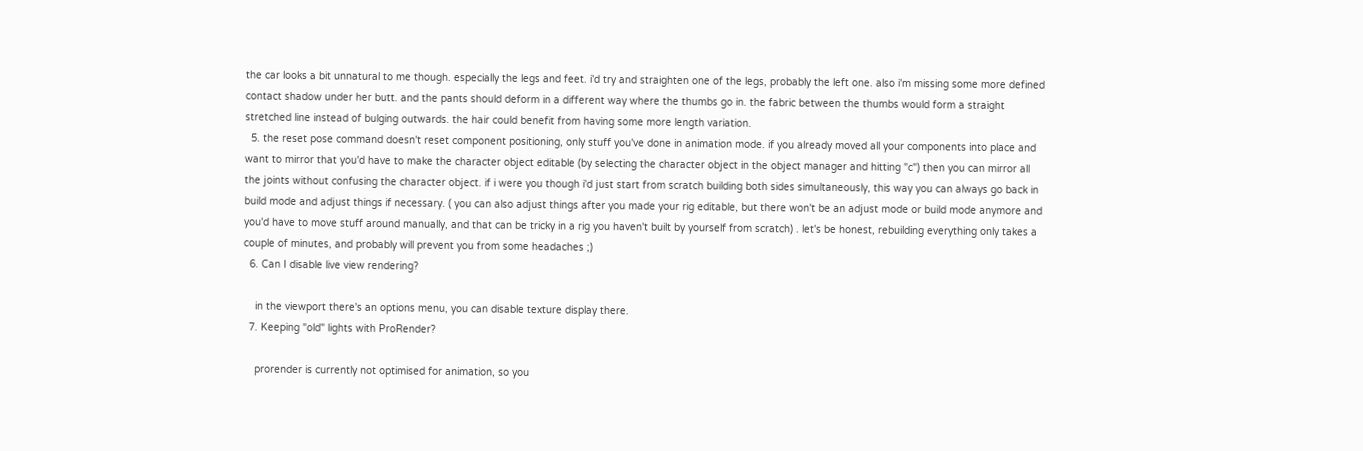the car looks a bit unnatural to me though. especially the legs and feet. i'd try and straighten one of the legs, probably the left one. also i'm missing some more defined contact shadow under her butt. and the pants should deform in a different way where the thumbs go in. the fabric between the thumbs would form a straight stretched line instead of bulging outwards. the hair could benefit from having some more length variation.
  5. the reset pose command doesn't reset component positioning, only stuff you've done in animation mode. if you already moved all your components into place and want to mirror that you'd have to make the character object editable (by selecting the character object in the object manager and hitting "c") then you can mirror all the joints without confusing the character object. if i were you though i'd just start from scratch building both sides simultaneously, this way you can always go back in build mode and adjust things if necessary. ( you can also adjust things after you made your rig editable, but there won't be an adjust mode or build mode anymore and you'd have to move stuff around manually, and that can be tricky in a rig you haven't built by yourself from scratch) . let's be honest, rebuilding everything only takes a couple of minutes, and probably will prevent you from some headaches ;)
  6. Can I disable live view rendering?

    in the viewport there's an options menu, you can disable texture display there.
  7. Keeping "old" lights with ProRender?

    prorender is currently not optimised for animation, so you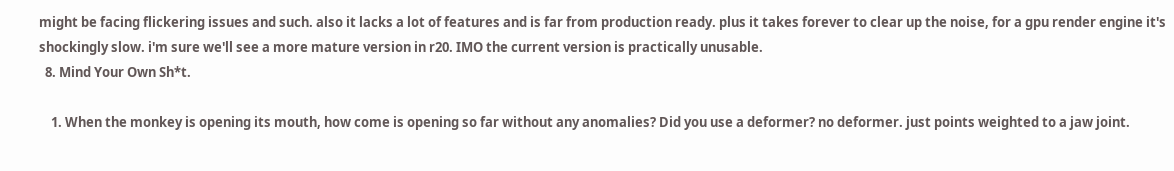might be facing flickering issues and such. also it lacks a lot of features and is far from production ready. plus it takes forever to clear up the noise, for a gpu render engine it's shockingly slow. i'm sure we'll see a more mature version in r20. IMO the current version is practically unusable.
  8. Mind Your Own Sh*t.

    1. When the monkey is opening its mouth, how come is opening so far without any anomalies? Did you use a deformer? no deformer. just points weighted to a jaw joint.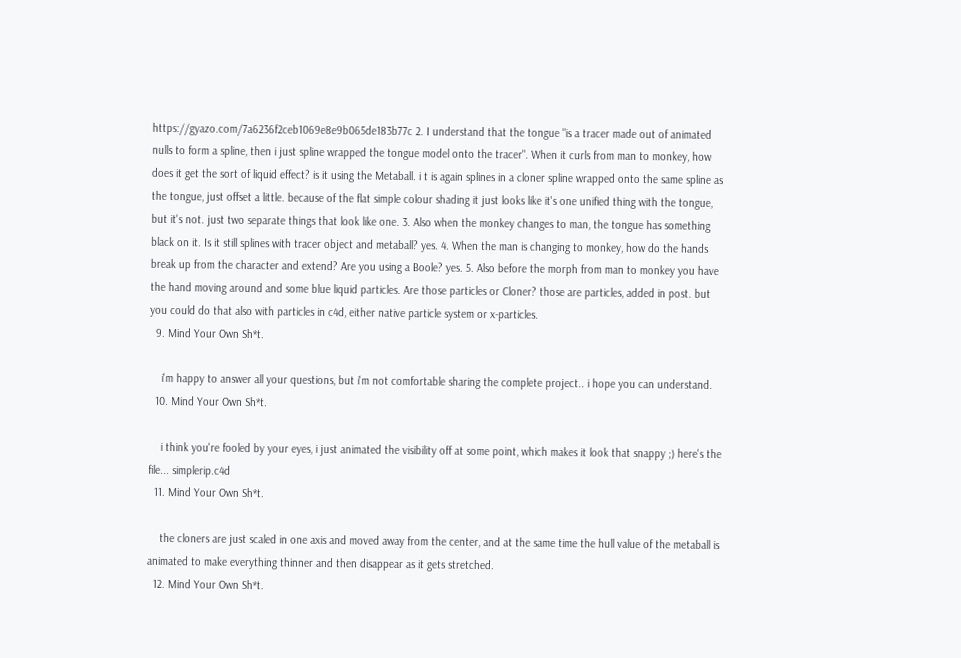https://gyazo.com/7a6236f2ceb1069e8e9b065de183b77c 2. I understand that the tongue "is a tracer made out of animated nulls to form a spline, then i just spline wrapped the tongue model onto the tracer". When it curls from man to monkey, how does it get the sort of liquid effect? is it using the Metaball. i t is again splines in a cloner spline wrapped onto the same spline as the tongue, just offset a little. because of the flat simple colour shading it just looks like it's one unified thing with the tongue, but it's not. just two separate things that look like one. 3. Also when the monkey changes to man, the tongue has something black on it. Is it still splines with tracer object and metaball? yes. 4. When the man is changing to monkey, how do the hands break up from the character and extend? Are you using a Boole? yes. 5. Also before the morph from man to monkey you have the hand moving around and some blue liquid particles. Are those particles or Cloner? those are particles, added in post. but you could do that also with particles in c4d, either native particle system or x-particles.
  9. Mind Your Own Sh*t.

    i'm happy to answer all your questions, but i'm not comfortable sharing the complete project.. i hope you can understand.
  10. Mind Your Own Sh*t.

    i think you're fooled by your eyes, i just animated the visibility off at some point, which makes it look that snappy ;) here's the file... simplerip.c4d
  11. Mind Your Own Sh*t.

    the cloners are just scaled in one axis and moved away from the center, and at the same time the hull value of the metaball is animated to make everything thinner and then disappear as it gets stretched.
  12. Mind Your Own Sh*t.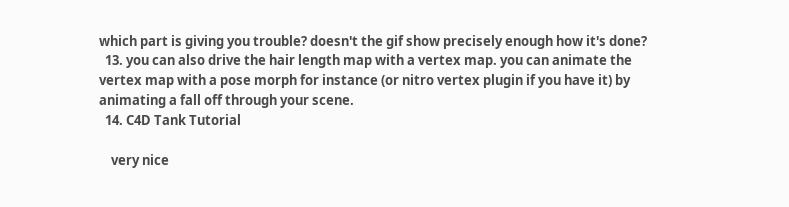which part is giving you trouble? doesn't the gif show precisely enough how it's done?
  13. you can also drive the hair length map with a vertex map. you can animate the vertex map with a pose morph for instance (or nitro vertex plugin if you have it) by animating a fall off through your scene.
  14. C4D Tank Tutorial

    very nice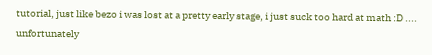tutorial, just like bezo i was lost at a pretty early stage, i just suck too hard at math :D .... unfortunately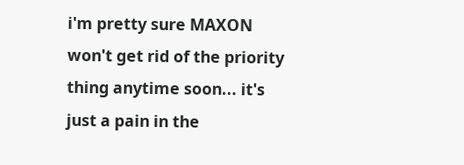i'm pretty sure MAXON won't get rid of the priority thing anytime soon... it's just a pain in the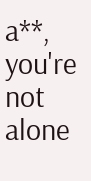a**, you're not alone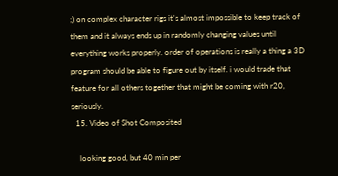;) on complex character rigs it's almost impossible to keep track of them and it always ends up in randomly changing values until everything works properly. order of operations is really a thing a 3D program should be able to figure out by itself. i would trade that feature for all others together that might be coming with r20, seriously.
  15. Video of Shot Composited

    looking good, but 40 min per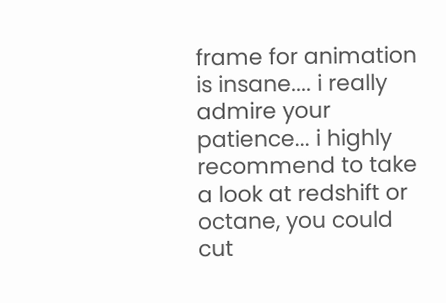frame for animation is insane.... i really admire your patience... i highly recommend to take a look at redshift or octane, you could cut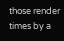those render times by a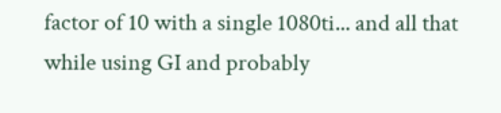factor of 10 with a single 1080ti... and all that while using GI and probably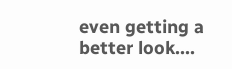even getting a better look....